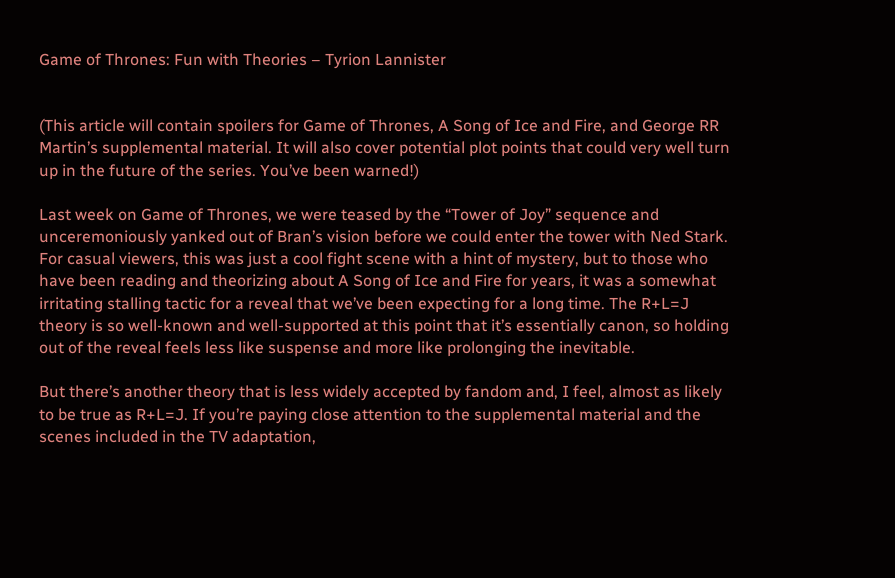Game of Thrones: Fun with Theories – Tyrion Lannister


(This article will contain spoilers for Game of Thrones, A Song of Ice and Fire, and George RR Martin’s supplemental material. It will also cover potential plot points that could very well turn up in the future of the series. You’ve been warned!)

Last week on Game of Thrones, we were teased by the “Tower of Joy” sequence and unceremoniously yanked out of Bran’s vision before we could enter the tower with Ned Stark. For casual viewers, this was just a cool fight scene with a hint of mystery, but to those who have been reading and theorizing about A Song of Ice and Fire for years, it was a somewhat irritating stalling tactic for a reveal that we’ve been expecting for a long time. The R+L=J theory is so well-known and well-supported at this point that it’s essentially canon, so holding out of the reveal feels less like suspense and more like prolonging the inevitable.

But there’s another theory that is less widely accepted by fandom and, I feel, almost as likely to be true as R+L=J. If you’re paying close attention to the supplemental material and the scenes included in the TV adaptation,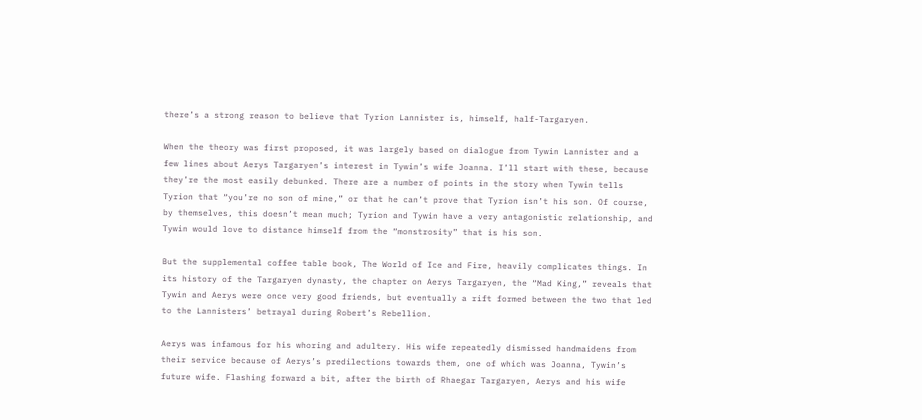there’s a strong reason to believe that Tyrion Lannister is, himself, half-Targaryen.

When the theory was first proposed, it was largely based on dialogue from Tywin Lannister and a few lines about Aerys Targaryen’s interest in Tywin’s wife Joanna. I’ll start with these, because they’re the most easily debunked. There are a number of points in the story when Tywin tells Tyrion that “you’re no son of mine,” or that he can’t prove that Tyrion isn’t his son. Of course, by themselves, this doesn’t mean much; Tyrion and Tywin have a very antagonistic relationship, and Tywin would love to distance himself from the “monstrosity” that is his son.

But the supplemental coffee table book, The World of Ice and Fire, heavily complicates things. In its history of the Targaryen dynasty, the chapter on Aerys Targaryen, the “Mad King,” reveals that Tywin and Aerys were once very good friends, but eventually a rift formed between the two that led to the Lannisters’ betrayal during Robert’s Rebellion.

Aerys was infamous for his whoring and adultery. His wife repeatedly dismissed handmaidens from their service because of Aerys’s predilections towards them, one of which was Joanna, Tywin’s future wife. Flashing forward a bit, after the birth of Rhaegar Targaryen, Aerys and his wife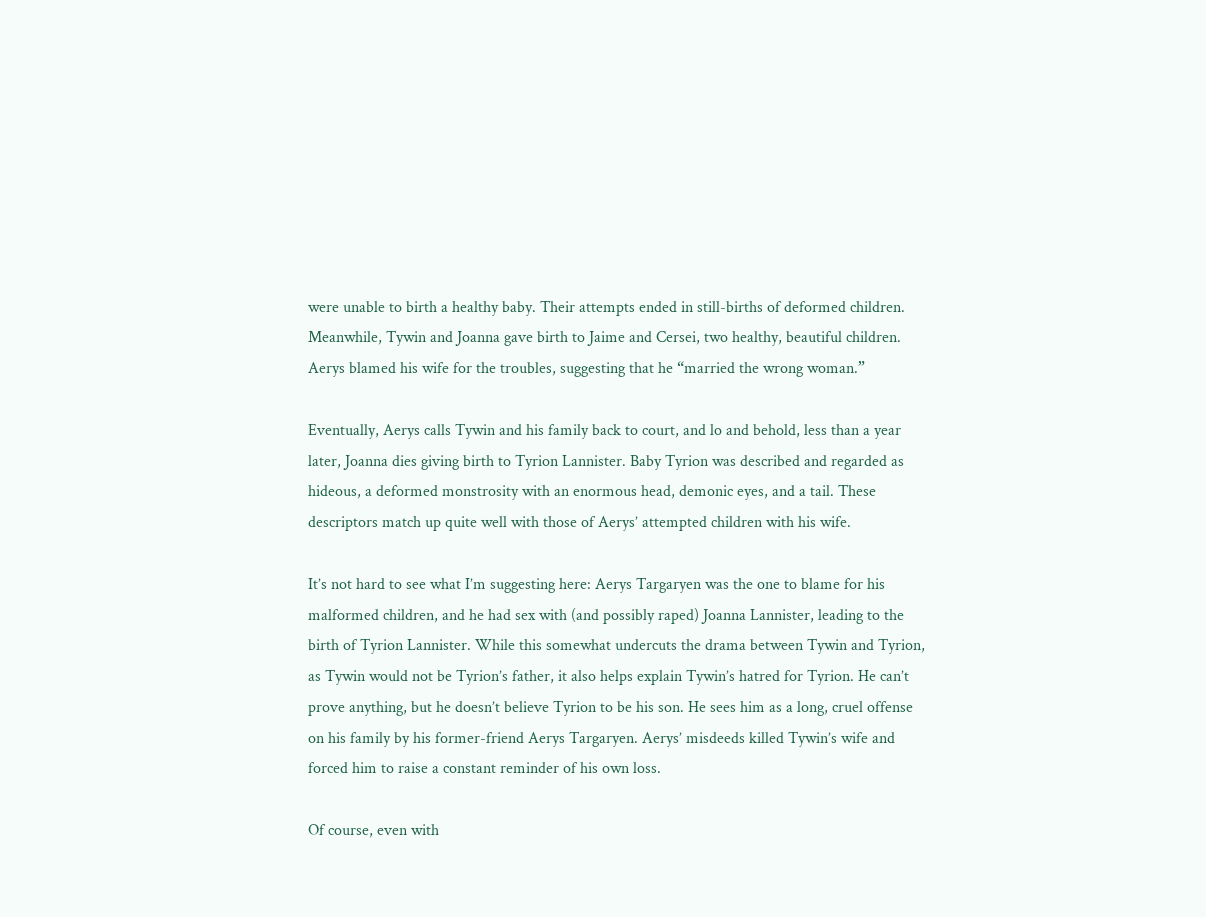were unable to birth a healthy baby. Their attempts ended in still-births of deformed children. Meanwhile, Tywin and Joanna gave birth to Jaime and Cersei, two healthy, beautiful children. Aerys blamed his wife for the troubles, suggesting that he “married the wrong woman.”

Eventually, Aerys calls Tywin and his family back to court, and lo and behold, less than a year later, Joanna dies giving birth to Tyrion Lannister. Baby Tyrion was described and regarded as hideous, a deformed monstrosity with an enormous head, demonic eyes, and a tail. These descriptors match up quite well with those of Aerys’ attempted children with his wife.

It’s not hard to see what I’m suggesting here: Aerys Targaryen was the one to blame for his malformed children, and he had sex with (and possibly raped) Joanna Lannister, leading to the birth of Tyrion Lannister. While this somewhat undercuts the drama between Tywin and Tyrion, as Tywin would not be Tyrion’s father, it also helps explain Tywin’s hatred for Tyrion. He can’t prove anything, but he doesn’t believe Tyrion to be his son. He sees him as a long, cruel offense on his family by his former-friend Aerys Targaryen. Aerys’ misdeeds killed Tywin’s wife and forced him to raise a constant reminder of his own loss.

Of course, even with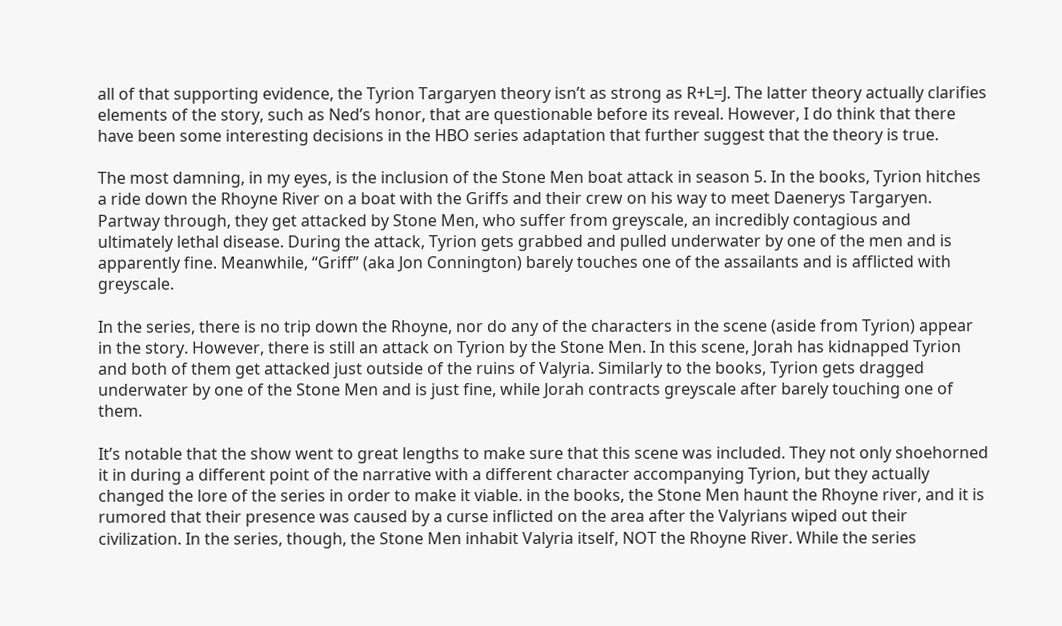all of that supporting evidence, the Tyrion Targaryen theory isn’t as strong as R+L=J. The latter theory actually clarifies elements of the story, such as Ned’s honor, that are questionable before its reveal. However, I do think that there have been some interesting decisions in the HBO series adaptation that further suggest that the theory is true.

The most damning, in my eyes, is the inclusion of the Stone Men boat attack in season 5. In the books, Tyrion hitches a ride down the Rhoyne River on a boat with the Griffs and their crew on his way to meet Daenerys Targaryen. Partway through, they get attacked by Stone Men, who suffer from greyscale, an incredibly contagious and ultimately lethal disease. During the attack, Tyrion gets grabbed and pulled underwater by one of the men and is apparently fine. Meanwhile, “Griff” (aka Jon Connington) barely touches one of the assailants and is afflicted with greyscale.

In the series, there is no trip down the Rhoyne, nor do any of the characters in the scene (aside from Tyrion) appear in the story. However, there is still an attack on Tyrion by the Stone Men. In this scene, Jorah has kidnapped Tyrion and both of them get attacked just outside of the ruins of Valyria. Similarly to the books, Tyrion gets dragged underwater by one of the Stone Men and is just fine, while Jorah contracts greyscale after barely touching one of them.

It’s notable that the show went to great lengths to make sure that this scene was included. They not only shoehorned it in during a different point of the narrative with a different character accompanying Tyrion, but they actually changed the lore of the series in order to make it viable. in the books, the Stone Men haunt the Rhoyne river, and it is rumored that their presence was caused by a curse inflicted on the area after the Valyrians wiped out their civilization. In the series, though, the Stone Men inhabit Valyria itself, NOT the Rhoyne River. While the series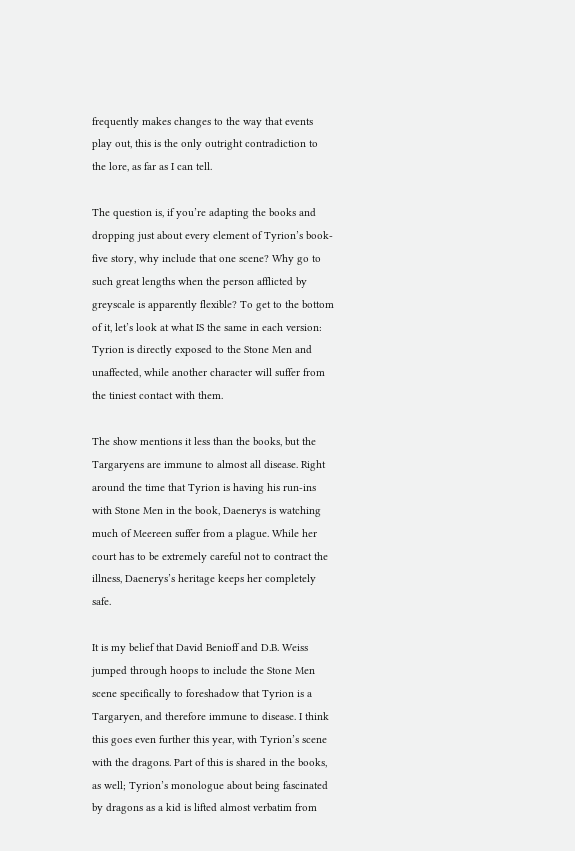frequently makes changes to the way that events play out, this is the only outright contradiction to the lore, as far as I can tell.

The question is, if you’re adapting the books and dropping just about every element of Tyrion’s book-five story, why include that one scene? Why go to such great lengths when the person afflicted by greyscale is apparently flexible? To get to the bottom of it, let’s look at what IS the same in each version: Tyrion is directly exposed to the Stone Men and unaffected, while another character will suffer from the tiniest contact with them.

The show mentions it less than the books, but the Targaryens are immune to almost all disease. Right around the time that Tyrion is having his run-ins with Stone Men in the book, Daenerys is watching much of Meereen suffer from a plague. While her court has to be extremely careful not to contract the illness, Daenerys’s heritage keeps her completely safe.

It is my belief that David Benioff and D.B. Weiss jumped through hoops to include the Stone Men scene specifically to foreshadow that Tyrion is a Targaryen, and therefore immune to disease. I think this goes even further this year, with Tyrion’s scene with the dragons. Part of this is shared in the books, as well; Tyrion’s monologue about being fascinated by dragons as a kid is lifted almost verbatim from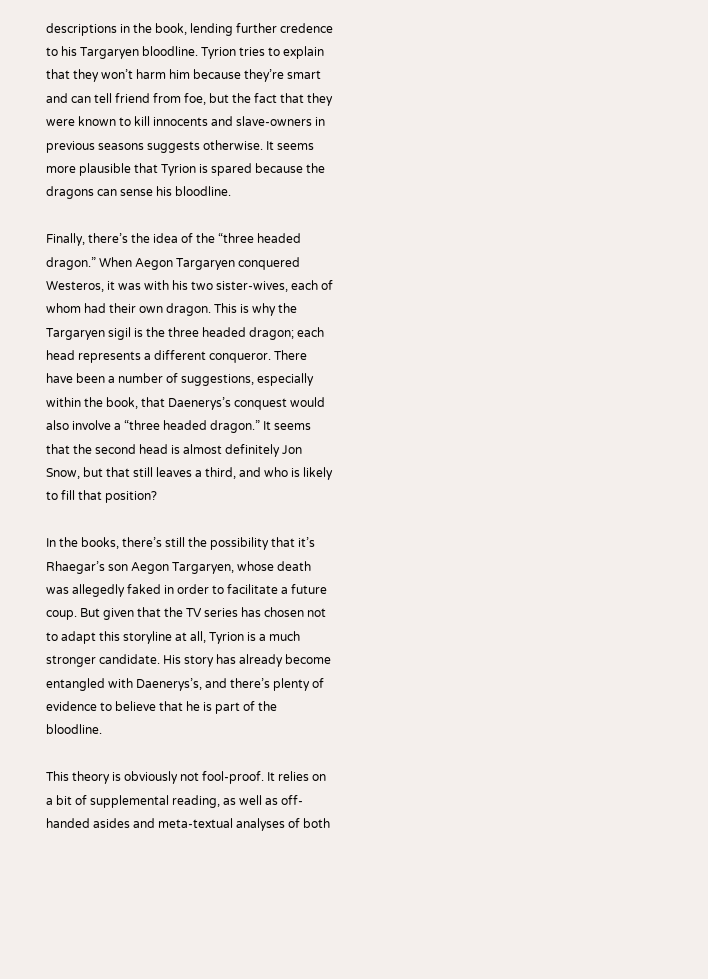descriptions in the book, lending further credence to his Targaryen bloodline. Tyrion tries to explain that they won’t harm him because they’re smart and can tell friend from foe, but the fact that they were known to kill innocents and slave-owners in previous seasons suggests otherwise. It seems more plausible that Tyrion is spared because the dragons can sense his bloodline.

Finally, there’s the idea of the “three headed dragon.” When Aegon Targaryen conquered Westeros, it was with his two sister-wives, each of whom had their own dragon. This is why the Targaryen sigil is the three headed dragon; each head represents a different conqueror. There have been a number of suggestions, especially within the book, that Daenerys’s conquest would also involve a “three headed dragon.” It seems that the second head is almost definitely Jon Snow, but that still leaves a third, and who is likely to fill that position?

In the books, there’s still the possibility that it’s Rhaegar’s son Aegon Targaryen, whose death was allegedly faked in order to facilitate a future coup. But given that the TV series has chosen not to adapt this storyline at all, Tyrion is a much stronger candidate. His story has already become entangled with Daenerys’s, and there’s plenty of evidence to believe that he is part of the bloodline.

This theory is obviously not fool-proof. It relies on a bit of supplemental reading, as well as off-handed asides and meta-textual analyses of both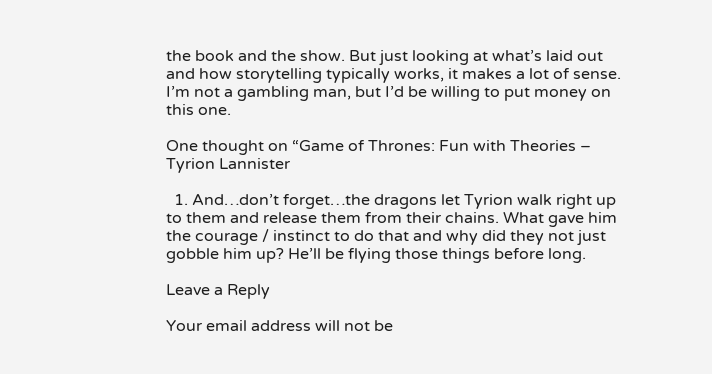the book and the show. But just looking at what’s laid out and how storytelling typically works, it makes a lot of sense. I’m not a gambling man, but I’d be willing to put money on this one.

One thought on “Game of Thrones: Fun with Theories – Tyrion Lannister

  1. And…don’t forget…the dragons let Tyrion walk right up to them and release them from their chains. What gave him the courage / instinct to do that and why did they not just gobble him up? He’ll be flying those things before long.

Leave a Reply

Your email address will not be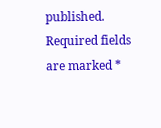published. Required fields are marked *